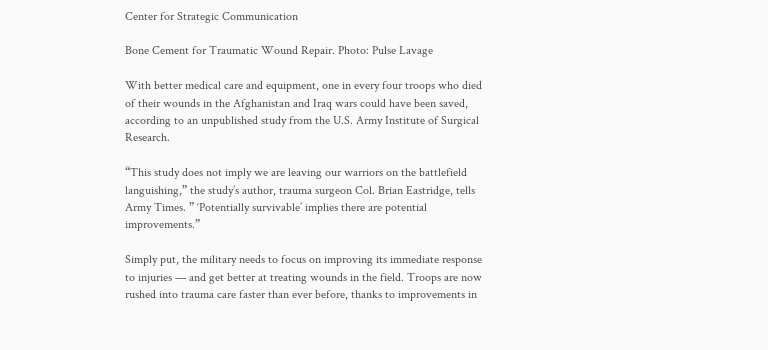Center for Strategic Communication

Bone Cement for Traumatic Wound Repair. Photo: Pulse Lavage

With better medical care and equipment, one in every four troops who died of their wounds in the Afghanistan and Iraq wars could have been saved, according to an unpublished study from the U.S. Army Institute of Surgical Research.

“This study does not imply we are leaving our warriors on the battlefield languishing,” the study’s author, trauma surgeon Col. Brian Eastridge, tells Army Times. ” ‘Potentially survivable’ implies there are potential improvements.”

Simply put, the military needs to focus on improving its immediate response to injuries — and get better at treating wounds in the field. Troops are now rushed into trauma care faster than ever before, thanks to improvements in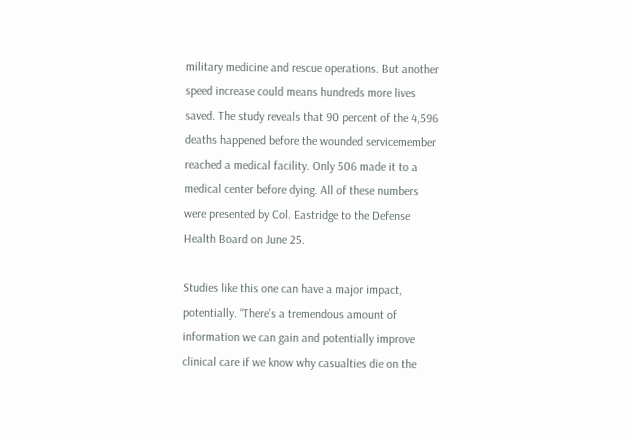military medicine and rescue operations. But another speed increase could means hundreds more lives saved. The study reveals that 90 percent of the 4,596 deaths happened before the wounded servicemember reached a medical facility. Only 506 made it to a medical center before dying. All of these numbers were presented by Col. Eastridge to the Defense Health Board on June 25.

Studies like this one can have a major impact, potentially. “There’s a tremendous amount of information we can gain and potentially improve clinical care if we know why casualties die on the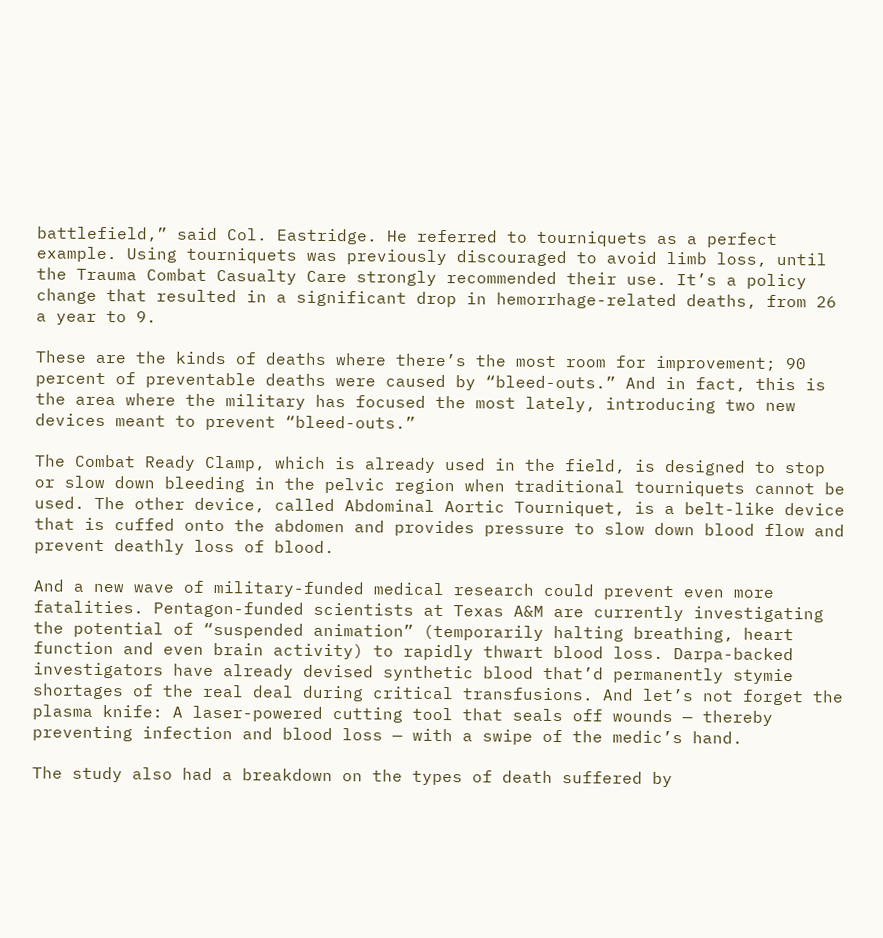battlefield,” said Col. Eastridge. He referred to tourniquets as a perfect example. Using tourniquets was previously discouraged to avoid limb loss, until the Trauma Combat Casualty Care strongly recommended their use. It’s a policy change that resulted in a significant drop in hemorrhage-related deaths, from 26 a year to 9.

These are the kinds of deaths where there’s the most room for improvement; 90 percent of preventable deaths were caused by “bleed-outs.” And in fact, this is the area where the military has focused the most lately, introducing two new devices meant to prevent “bleed-outs.”

The Combat Ready Clamp, which is already used in the field, is designed to stop or slow down bleeding in the pelvic region when traditional tourniquets cannot be used. The other device, called Abdominal Aortic Tourniquet, is a belt-like device that is cuffed onto the abdomen and provides pressure to slow down blood flow and prevent deathly loss of blood.

And a new wave of military-funded medical research could prevent even more fatalities. Pentagon-funded scientists at Texas A&M are currently investigating the potential of “suspended animation” (temporarily halting breathing, heart function and even brain activity) to rapidly thwart blood loss. Darpa-backed investigators have already devised synthetic blood that’d permanently stymie shortages of the real deal during critical transfusions. And let’s not forget the plasma knife: A laser-powered cutting tool that seals off wounds — thereby preventing infection and blood loss — with a swipe of the medic’s hand.

The study also had a breakdown on the types of death suffered by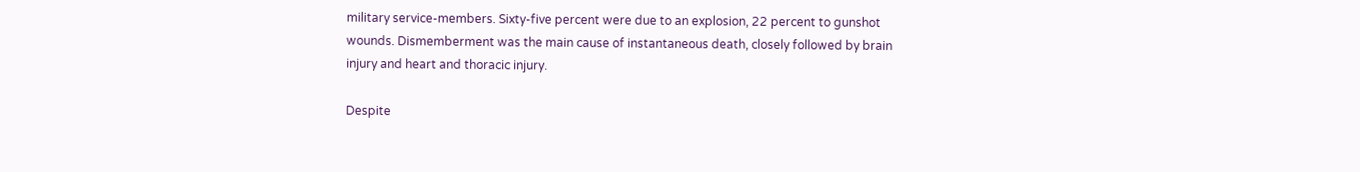military service-members. Sixty-five percent were due to an explosion, 22 percent to gunshot wounds. Dismemberment was the main cause of instantaneous death, closely followed by brain injury and heart and thoracic injury.

Despite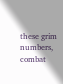these grim numbers, combat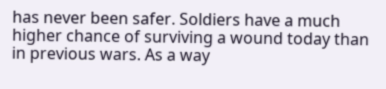has never been safer. Soldiers have a much higher chance of surviving a wound today than in previous wars. As a way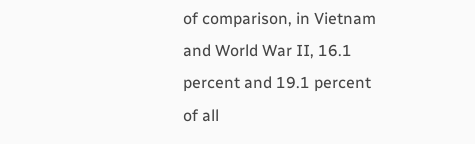of comparison, in Vietnam and World War II, 16.1 percent and 19.1 percent of all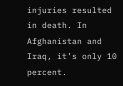injuries resulted in death. In Afghanistan and Iraq, it’s only 10 percent.